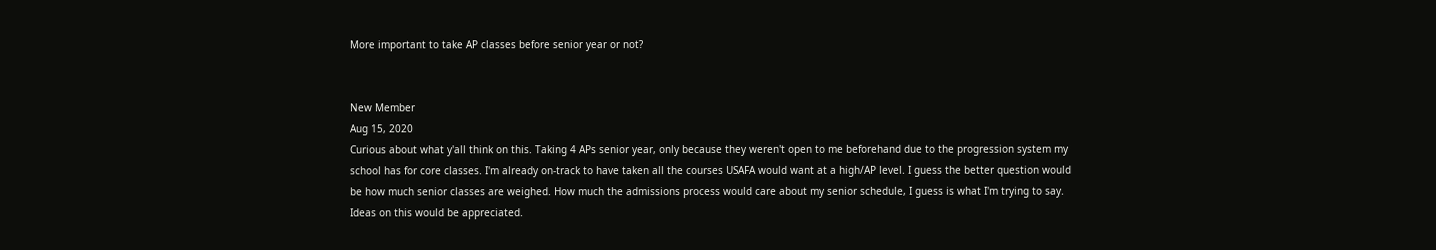More important to take AP classes before senior year or not?


New Member
Aug 15, 2020
Curious about what y'all think on this. Taking 4 APs senior year, only because they weren't open to me beforehand due to the progression system my school has for core classes. I'm already on-track to have taken all the courses USAFA would want at a high/AP level. I guess the better question would be how much senior classes are weighed. How much the admissions process would care about my senior schedule, I guess is what I'm trying to say. Ideas on this would be appreciated.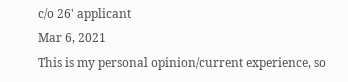c/o 26' applicant
Mar 6, 2021
This is my personal opinion/current experience, so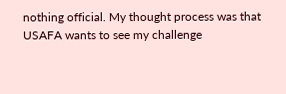nothing official. My thought process was that USAFA wants to see my challenge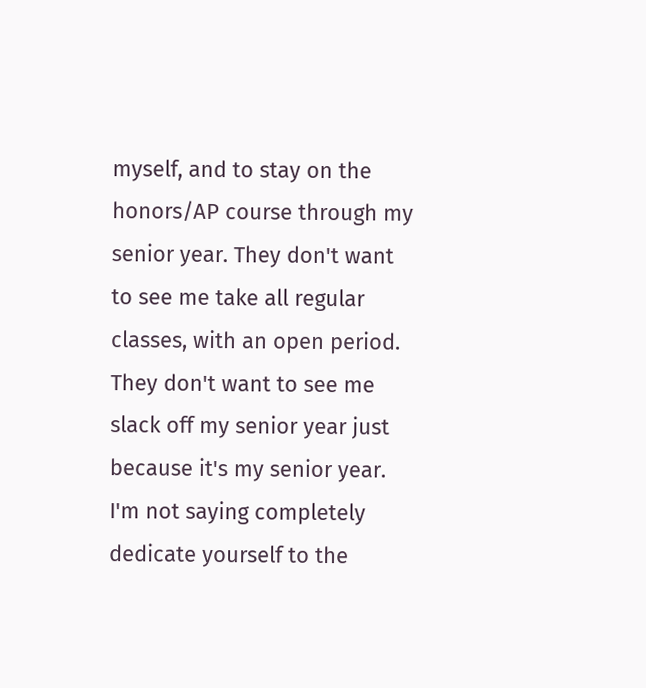myself, and to stay on the honors/AP course through my senior year. They don't want to see me take all regular classes, with an open period. They don't want to see me slack off my senior year just because it's my senior year. I'm not saying completely dedicate yourself to the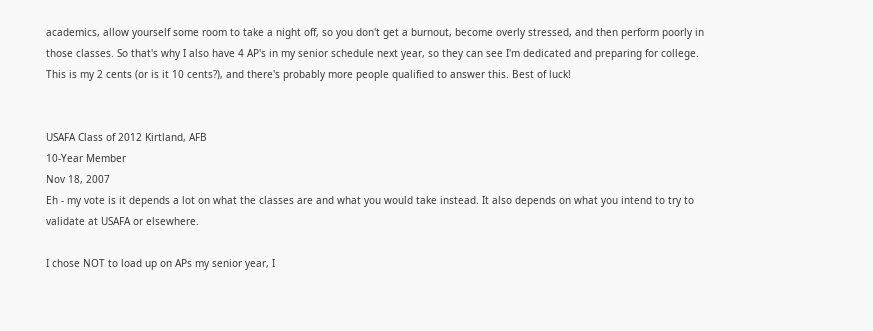academics, allow yourself some room to take a night off, so you don't get a burnout, become overly stressed, and then perform poorly in those classes. So that's why I also have 4 AP's in my senior schedule next year, so they can see I'm dedicated and preparing for college. This is my 2 cents (or is it 10 cents?), and there's probably more people qualified to answer this. Best of luck!


USAFA Class of 2012 Kirtland, AFB
10-Year Member
Nov 18, 2007
Eh - my vote is it depends a lot on what the classes are and what you would take instead. It also depends on what you intend to try to validate at USAFA or elsewhere.

I chose NOT to load up on APs my senior year, I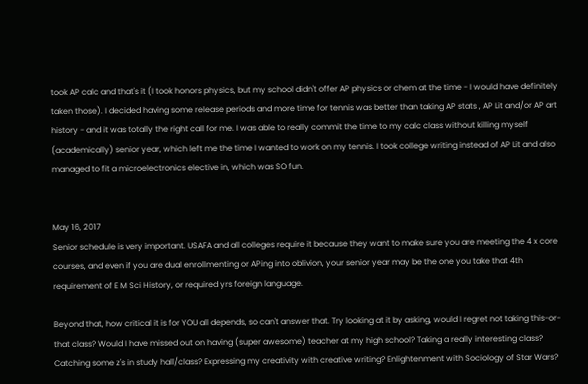took AP calc and that's it (I took honors physics, but my school didn't offer AP physics or chem at the time - I would have definitely taken those). I decided having some release periods and more time for tennis was better than taking AP stats , AP Lit and/or AP art history - and it was totally the right call for me. I was able to really commit the time to my calc class without killing myself (academically) senior year, which left me the time I wanted to work on my tennis. I took college writing instead of AP Lit and also managed to fit a microelectronics elective in, which was SO fun.


May 16, 2017
Senior schedule is very important. USAFA and all colleges require it because they want to make sure you are meeting the 4 x core courses, and even if you are dual enrollmenting or APing into oblivion, your senior year may be the one you take that 4th requirement of E M Sci History, or required yrs foreign language.

Beyond that, how critical it is for YOU all depends, so can't answer that. Try looking at it by asking, would I regret not taking this-or-that class? Would I have missed out on having (super awesome) teacher at my high school? Taking a really interesting class? Catching some z's in study hall/class? Expressing my creativity with creative writing? Enlightenment with Sociology of Star Wars?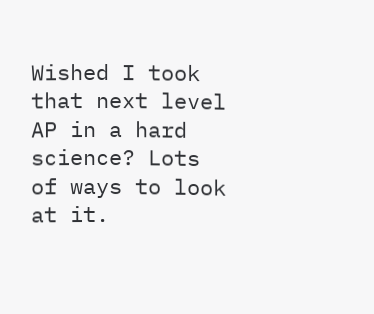Wished I took that next level AP in a hard science? Lots of ways to look at it.